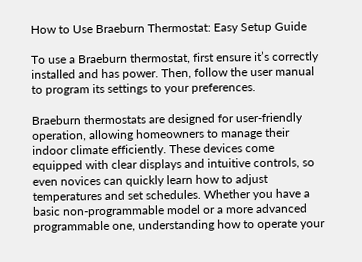How to Use Braeburn Thermostat: Easy Setup Guide

To use a Braeburn thermostat, first ensure it’s correctly installed and has power. Then, follow the user manual to program its settings to your preferences.

Braeburn thermostats are designed for user-friendly operation, allowing homeowners to manage their indoor climate efficiently. These devices come equipped with clear displays and intuitive controls, so even novices can quickly learn how to adjust temperatures and set schedules. Whether you have a basic non-programmable model or a more advanced programmable one, understanding how to operate your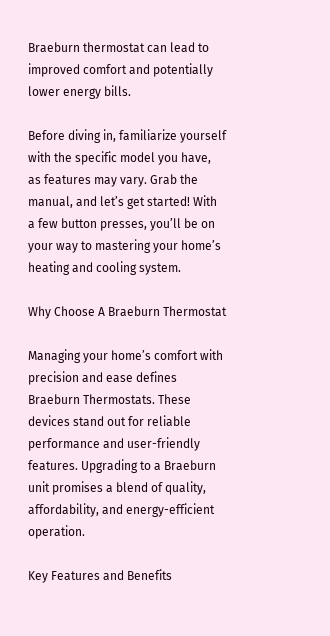Braeburn thermostat can lead to improved comfort and potentially lower energy bills.

Before diving in, familiarize yourself with the specific model you have, as features may vary. Grab the manual, and let’s get started! With a few button presses, you’ll be on your way to mastering your home’s heating and cooling system.

Why Choose A Braeburn Thermostat

Managing your home’s comfort with precision and ease defines Braeburn Thermostats. These devices stand out for reliable performance and user-friendly features. Upgrading to a Braeburn unit promises a blend of quality, affordability, and energy-efficient operation.

Key Features and Benefits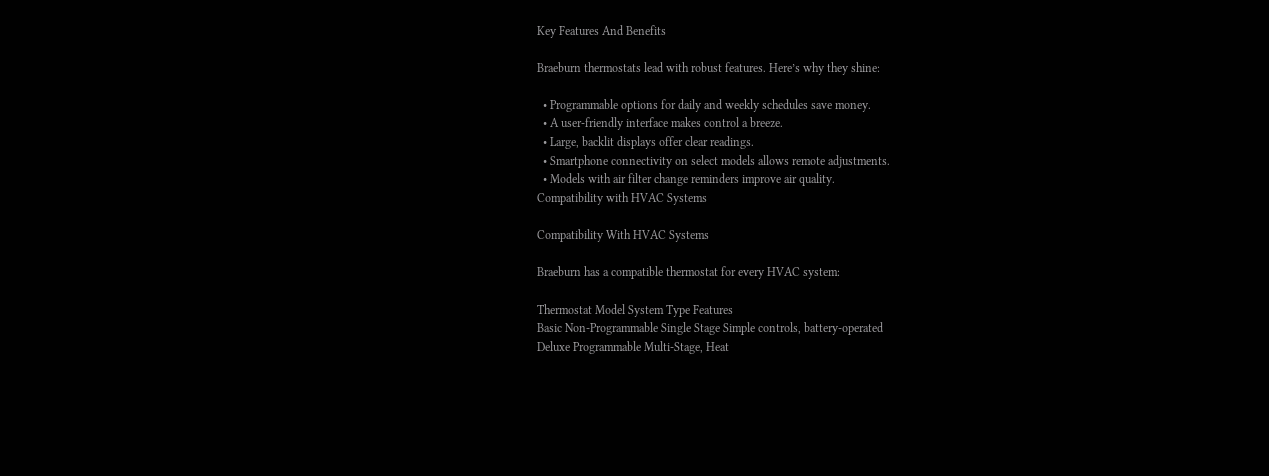Key Features And Benefits

Braeburn thermostats lead with robust features. Here’s why they shine:

  • Programmable options for daily and weekly schedules save money.
  • A user-friendly interface makes control a breeze.
  • Large, backlit displays offer clear readings.
  • Smartphone connectivity on select models allows remote adjustments.
  • Models with air filter change reminders improve air quality.
Compatibility with HVAC Systems

Compatibility With HVAC Systems

Braeburn has a compatible thermostat for every HVAC system:

Thermostat Model System Type Features
Basic Non-Programmable Single Stage Simple controls, battery-operated
Deluxe Programmable Multi-Stage, Heat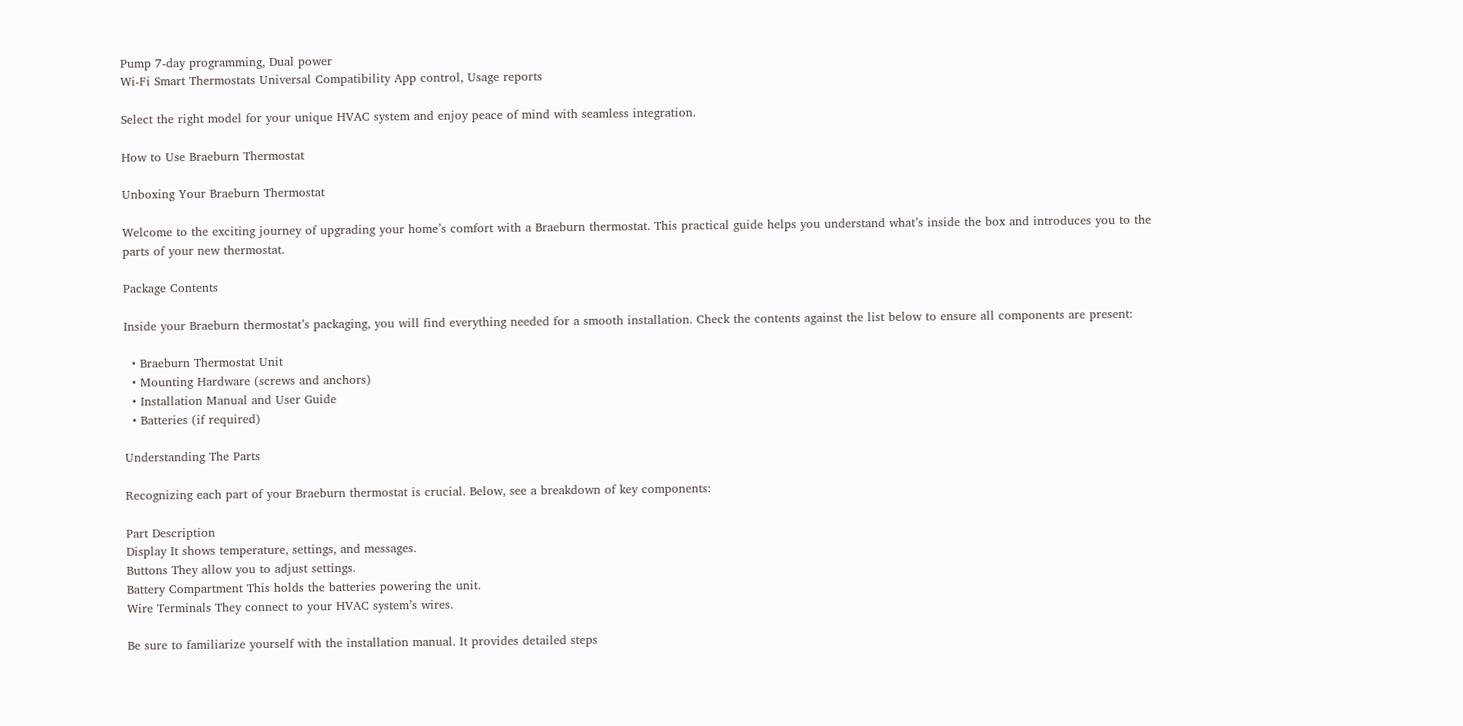Pump 7-day programming, Dual power
Wi-Fi Smart Thermostats Universal Compatibility App control, Usage reports

Select the right model for your unique HVAC system and enjoy peace of mind with seamless integration.

How to Use Braeburn Thermostat

Unboxing Your Braeburn Thermostat

Welcome to the exciting journey of upgrading your home’s comfort with a Braeburn thermostat. This practical guide helps you understand what’s inside the box and introduces you to the parts of your new thermostat.

Package Contents

Inside your Braeburn thermostat’s packaging, you will find everything needed for a smooth installation. Check the contents against the list below to ensure all components are present:

  • Braeburn Thermostat Unit
  • Mounting Hardware (screws and anchors)
  • Installation Manual and User Guide
  • Batteries (if required)

Understanding The Parts

Recognizing each part of your Braeburn thermostat is crucial. Below, see a breakdown of key components:

Part Description
Display It shows temperature, settings, and messages.
Buttons They allow you to adjust settings.
Battery Compartment This holds the batteries powering the unit.
Wire Terminals They connect to your HVAC system’s wires.

Be sure to familiarize yourself with the installation manual. It provides detailed steps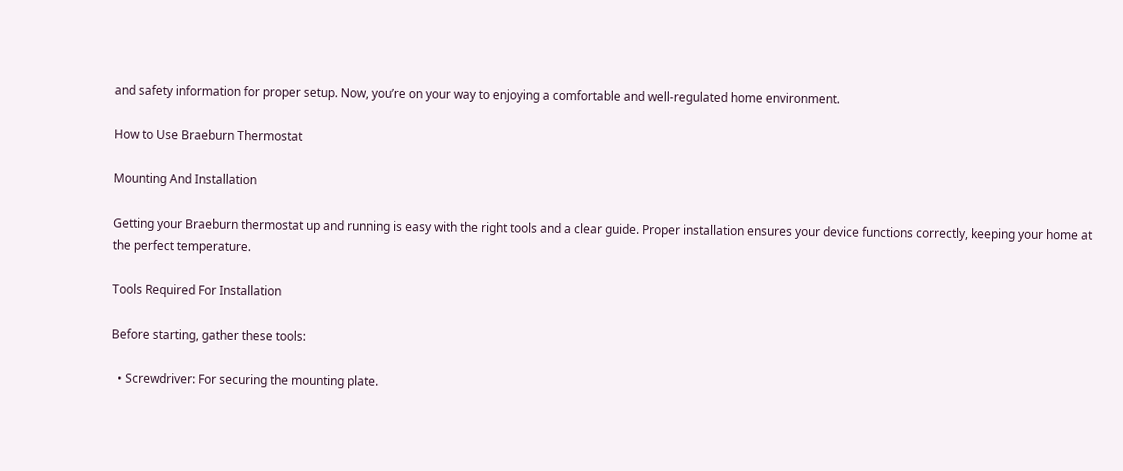and safety information for proper setup. Now, you’re on your way to enjoying a comfortable and well-regulated home environment.

How to Use Braeburn Thermostat

Mounting And Installation

Getting your Braeburn thermostat up and running is easy with the right tools and a clear guide. Proper installation ensures your device functions correctly, keeping your home at the perfect temperature.

Tools Required For Installation

Before starting, gather these tools:

  • Screwdriver: For securing the mounting plate.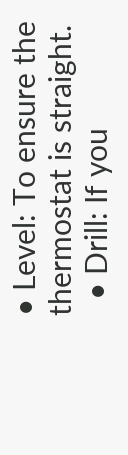• Level: To ensure the thermostat is straight.
  • Drill: If you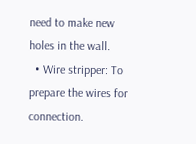need to make new holes in the wall.
  • Wire stripper: To prepare the wires for connection.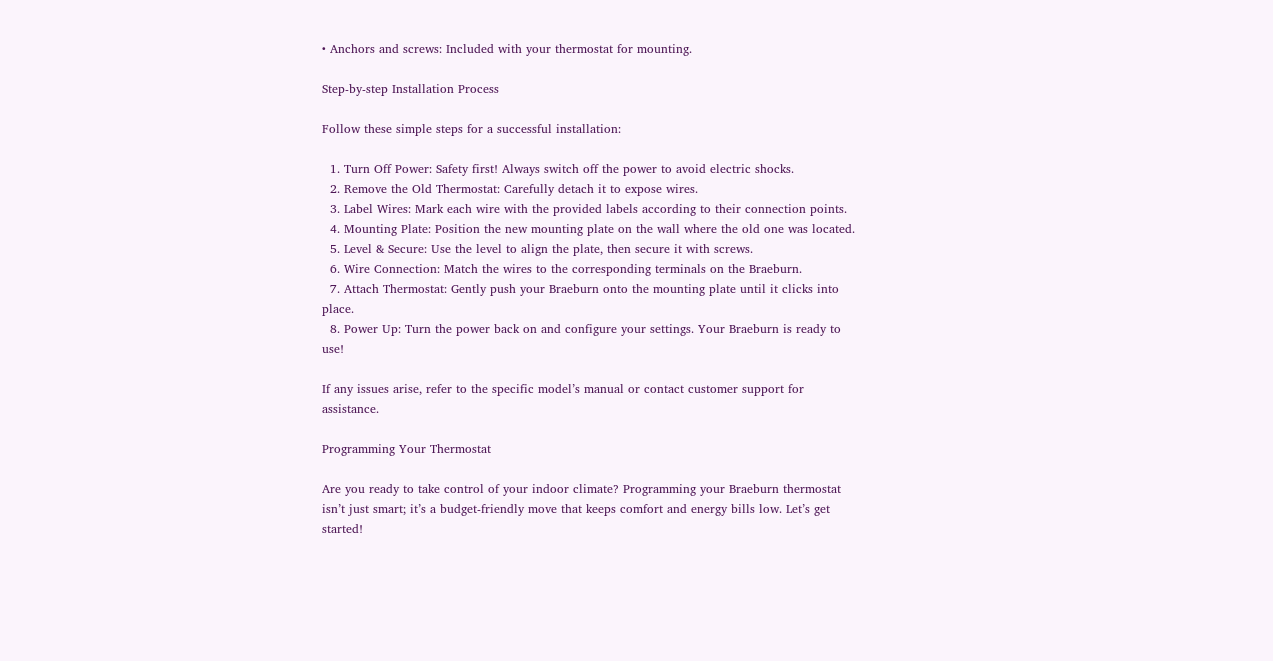• Anchors and screws: Included with your thermostat for mounting.

Step-by-step Installation Process

Follow these simple steps for a successful installation:

  1. Turn Off Power: Safety first! Always switch off the power to avoid electric shocks.
  2. Remove the Old Thermostat: Carefully detach it to expose wires.
  3. Label Wires: Mark each wire with the provided labels according to their connection points.
  4. Mounting Plate: Position the new mounting plate on the wall where the old one was located.
  5. Level & Secure: Use the level to align the plate, then secure it with screws.
  6. Wire Connection: Match the wires to the corresponding terminals on the Braeburn.
  7. Attach Thermostat: Gently push your Braeburn onto the mounting plate until it clicks into place.
  8. Power Up: Turn the power back on and configure your settings. Your Braeburn is ready to use!

If any issues arise, refer to the specific model’s manual or contact customer support for assistance.

Programming Your Thermostat

Are you ready to take control of your indoor climate? Programming your Braeburn thermostat isn’t just smart; it’s a budget-friendly move that keeps comfort and energy bills low. Let’s get started!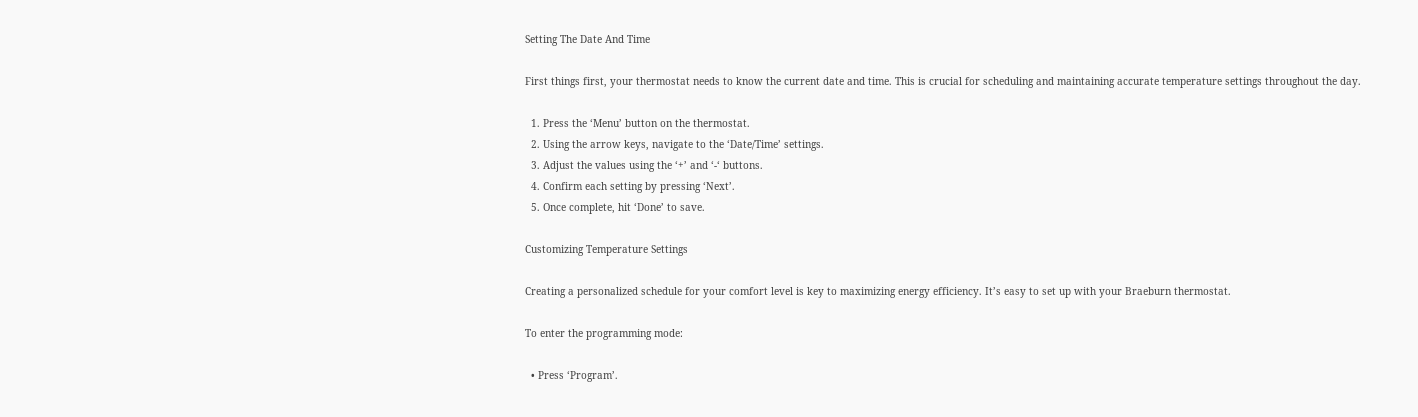Setting The Date And Time

First things first, your thermostat needs to know the current date and time. This is crucial for scheduling and maintaining accurate temperature settings throughout the day.

  1. Press the ‘Menu’ button on the thermostat.
  2. Using the arrow keys, navigate to the ‘Date/Time’ settings.
  3. Adjust the values using the ‘+’ and ‘-‘ buttons.
  4. Confirm each setting by pressing ‘Next’.
  5. Once complete, hit ‘Done’ to save.

Customizing Temperature Settings

Creating a personalized schedule for your comfort level is key to maximizing energy efficiency. It’s easy to set up with your Braeburn thermostat.

To enter the programming mode:

  • Press ‘Program’.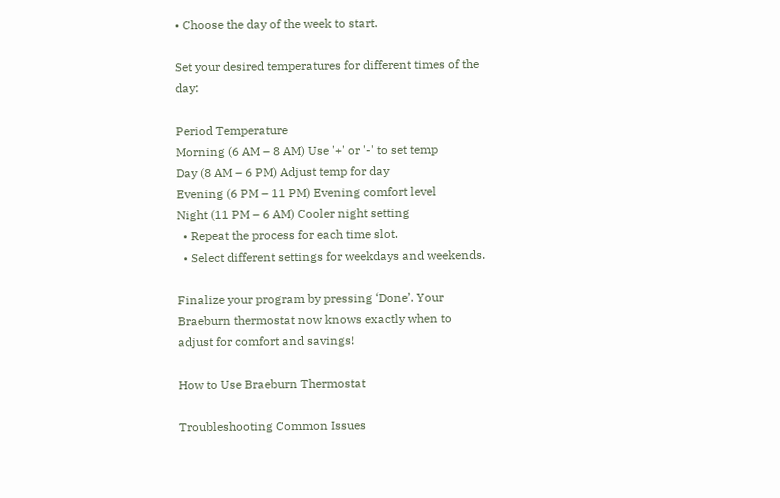• Choose the day of the week to start.

Set your desired temperatures for different times of the day:

Period Temperature
Morning (6 AM – 8 AM) Use '+' or '-' to set temp
Day (8 AM – 6 PM) Adjust temp for day
Evening (6 PM – 11 PM) Evening comfort level
Night (11 PM – 6 AM) Cooler night setting
  • Repeat the process for each time slot.
  • Select different settings for weekdays and weekends.

Finalize your program by pressing ‘Done’. Your Braeburn thermostat now knows exactly when to adjust for comfort and savings!

How to Use Braeburn Thermostat

Troubleshooting Common Issues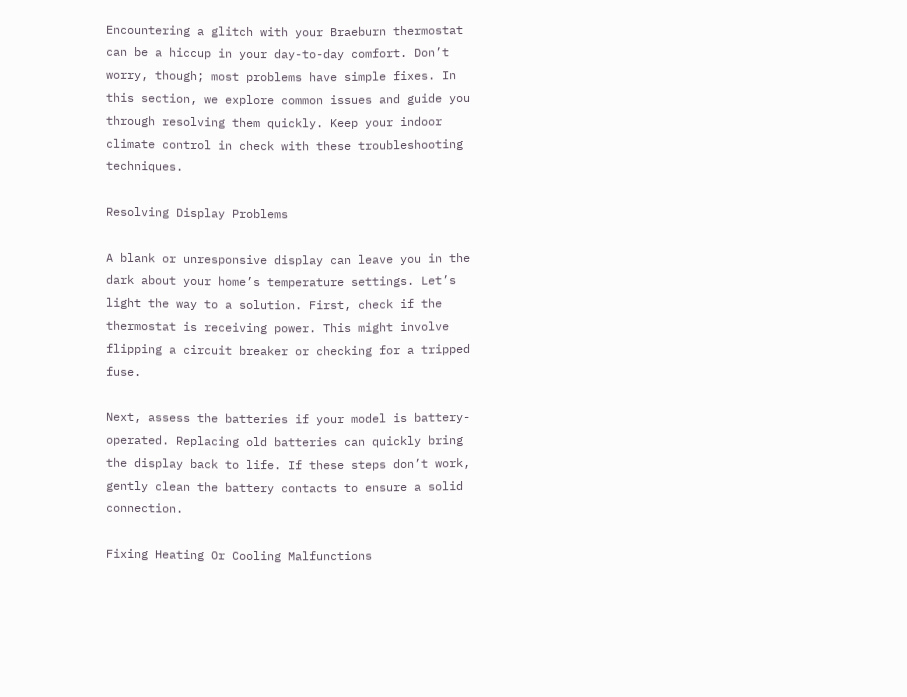Encountering a glitch with your Braeburn thermostat can be a hiccup in your day-to-day comfort. Don’t worry, though; most problems have simple fixes. In this section, we explore common issues and guide you through resolving them quickly. Keep your indoor climate control in check with these troubleshooting techniques.

Resolving Display Problems

A blank or unresponsive display can leave you in the dark about your home’s temperature settings. Let’s light the way to a solution. First, check if the thermostat is receiving power. This might involve flipping a circuit breaker or checking for a tripped fuse.

Next, assess the batteries if your model is battery-operated. Replacing old batteries can quickly bring the display back to life. If these steps don’t work, gently clean the battery contacts to ensure a solid connection.

Fixing Heating Or Cooling Malfunctions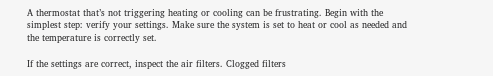A thermostat that’s not triggering heating or cooling can be frustrating. Begin with the simplest step: verify your settings. Make sure the system is set to heat or cool as needed and the temperature is correctly set.

If the settings are correct, inspect the air filters. Clogged filters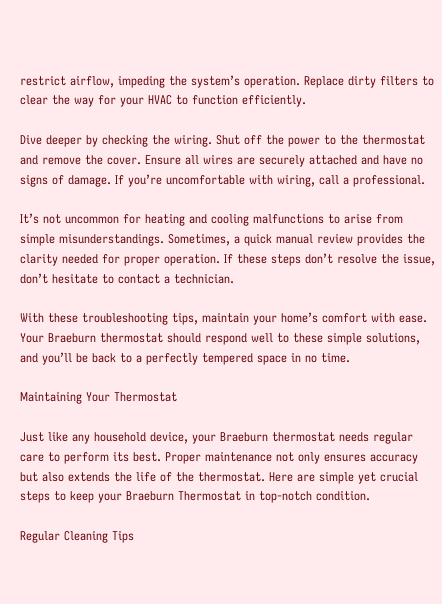restrict airflow, impeding the system’s operation. Replace dirty filters to clear the way for your HVAC to function efficiently.

Dive deeper by checking the wiring. Shut off the power to the thermostat and remove the cover. Ensure all wires are securely attached and have no signs of damage. If you’re uncomfortable with wiring, call a professional.

It’s not uncommon for heating and cooling malfunctions to arise from simple misunderstandings. Sometimes, a quick manual review provides the clarity needed for proper operation. If these steps don’t resolve the issue, don’t hesitate to contact a technician.

With these troubleshooting tips, maintain your home’s comfort with ease. Your Braeburn thermostat should respond well to these simple solutions, and you’ll be back to a perfectly tempered space in no time.

Maintaining Your Thermostat

Just like any household device, your Braeburn thermostat needs regular care to perform its best. Proper maintenance not only ensures accuracy but also extends the life of the thermostat. Here are simple yet crucial steps to keep your Braeburn Thermostat in top-notch condition.

Regular Cleaning Tips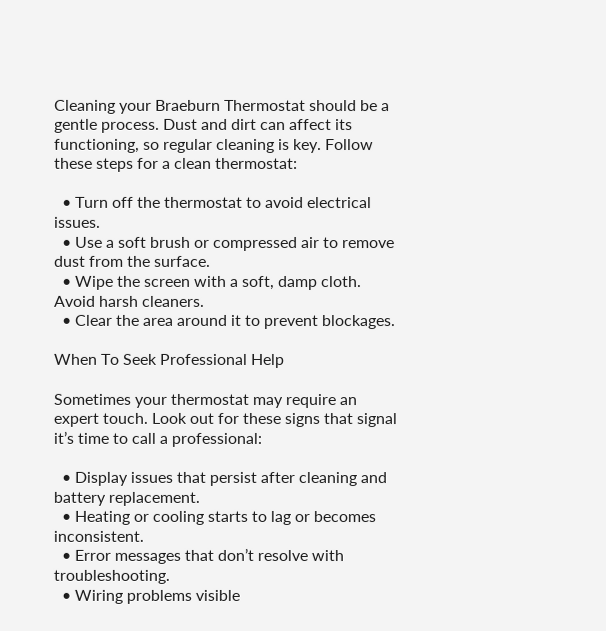Cleaning your Braeburn Thermostat should be a gentle process. Dust and dirt can affect its functioning, so regular cleaning is key. Follow these steps for a clean thermostat:

  • Turn off the thermostat to avoid electrical issues.
  • Use a soft brush or compressed air to remove dust from the surface.
  • Wipe the screen with a soft, damp cloth. Avoid harsh cleaners.
  • Clear the area around it to prevent blockages.

When To Seek Professional Help

Sometimes your thermostat may require an expert touch. Look out for these signs that signal it’s time to call a professional:

  • Display issues that persist after cleaning and battery replacement.
  • Heating or cooling starts to lag or becomes inconsistent.
  • Error messages that don’t resolve with troubleshooting.
  • Wiring problems visible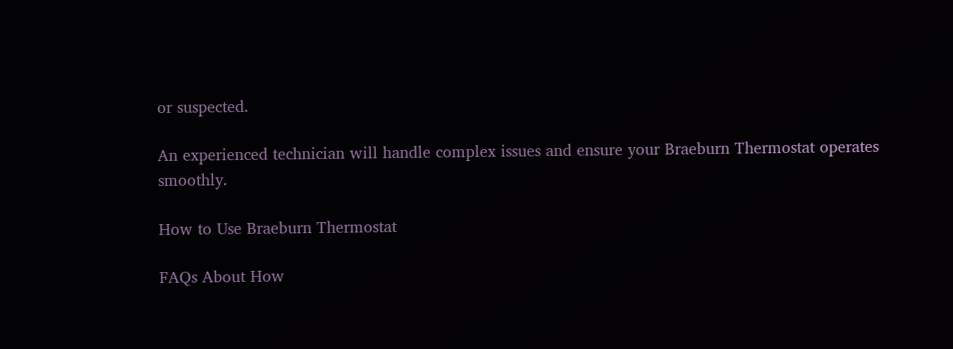or suspected.

An experienced technician will handle complex issues and ensure your Braeburn Thermostat operates smoothly.

How to Use Braeburn Thermostat

FAQs About How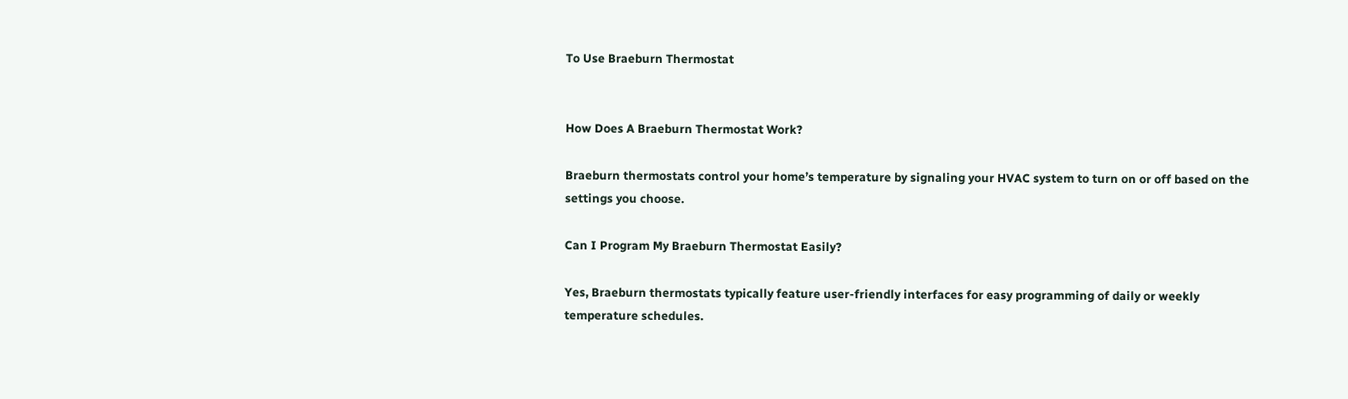To Use Braeburn Thermostat


How Does A Braeburn Thermostat Work?

Braeburn thermostats control your home’s temperature by signaling your HVAC system to turn on or off based on the settings you choose.

Can I Program My Braeburn Thermostat Easily?

Yes, Braeburn thermostats typically feature user-friendly interfaces for easy programming of daily or weekly temperature schedules.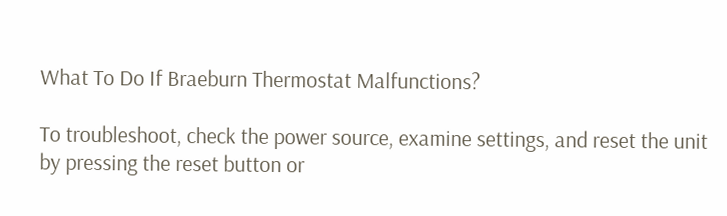What To Do If Braeburn Thermostat Malfunctions?

To troubleshoot, check the power source, examine settings, and reset the unit by pressing the reset button or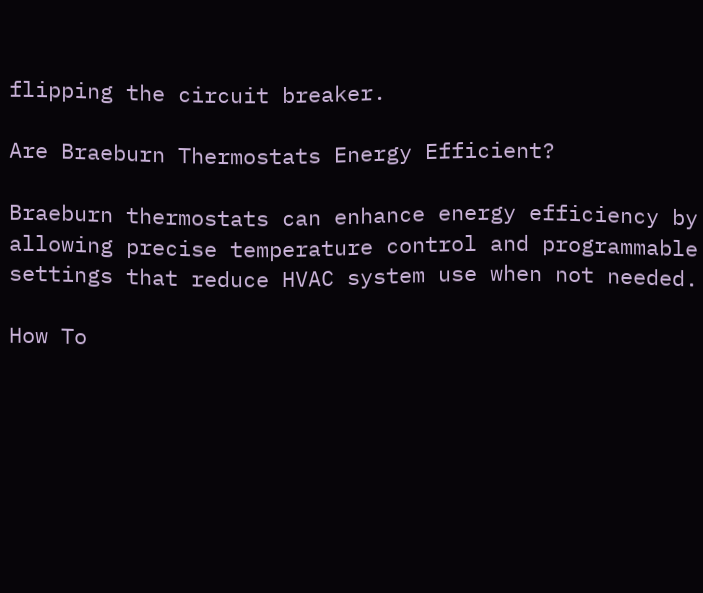flipping the circuit breaker.

Are Braeburn Thermostats Energy Efficient?

Braeburn thermostats can enhance energy efficiency by allowing precise temperature control and programmable settings that reduce HVAC system use when not needed.

How To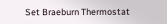Set Braeburn Thermostat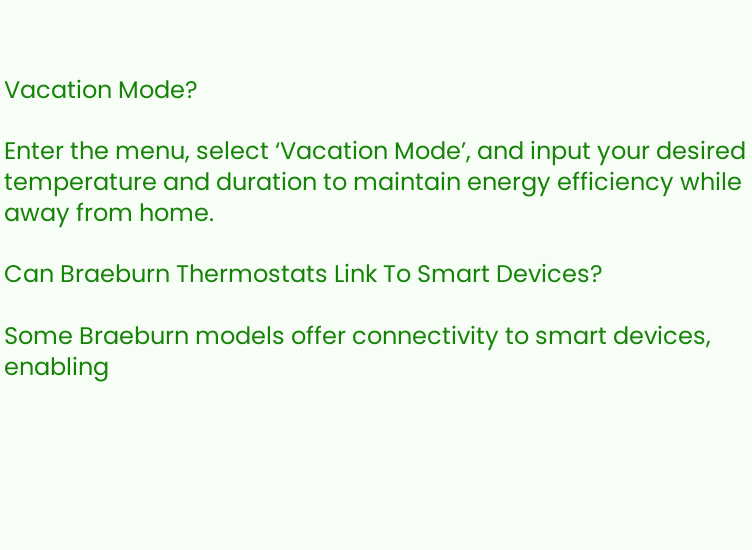Vacation Mode?

Enter the menu, select ‘Vacation Mode’, and input your desired temperature and duration to maintain energy efficiency while away from home.

Can Braeburn Thermostats Link To Smart Devices?

Some Braeburn models offer connectivity to smart devices, enabling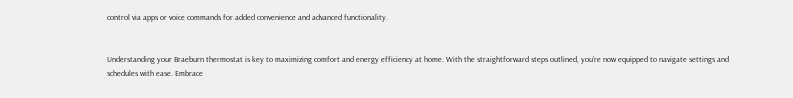control via apps or voice commands for added convenience and advanced functionality.


Understanding your Braeburn thermostat is key to maximizing comfort and energy efficiency at home. With the straightforward steps outlined, you’re now equipped to navigate settings and schedules with ease. Embrace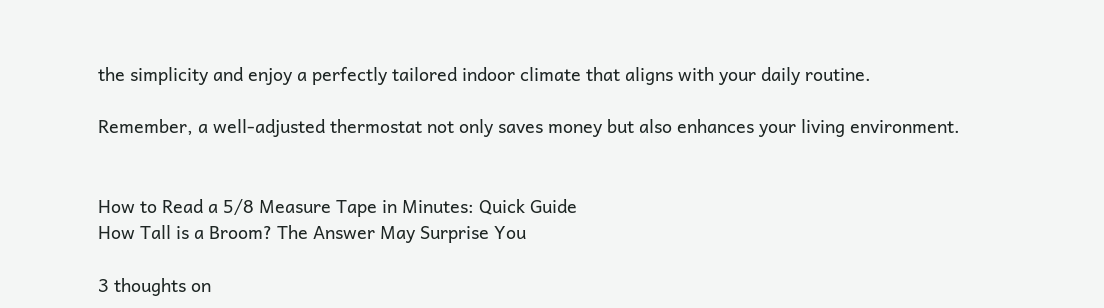the simplicity and enjoy a perfectly tailored indoor climate that aligns with your daily routine.

Remember, a well-adjusted thermostat not only saves money but also enhances your living environment.


How to Read a 5/8 Measure Tape in Minutes: Quick Guide
How Tall is a Broom? The Answer May Surprise You

3 thoughts on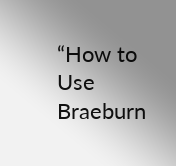“How to Use Braeburn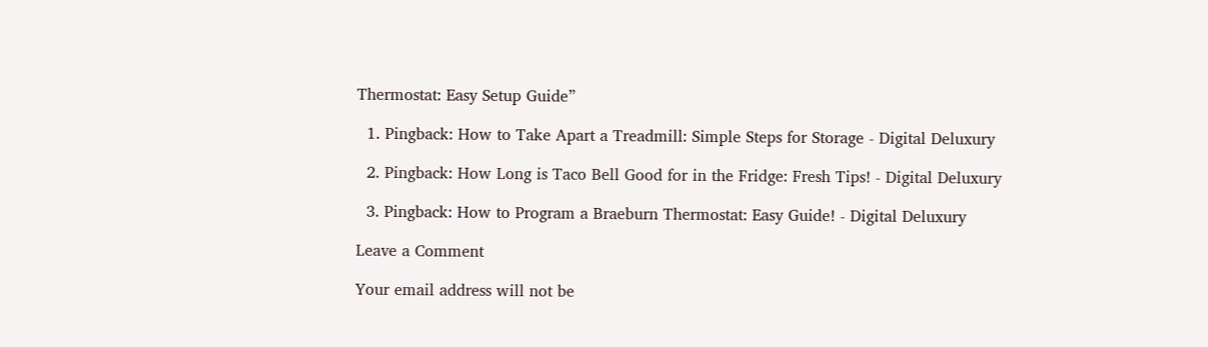Thermostat: Easy Setup Guide”

  1. Pingback: How to Take Apart a Treadmill: Simple Steps for Storage - Digital Deluxury

  2. Pingback: How Long is Taco Bell Good for in the Fridge: Fresh Tips! - Digital Deluxury

  3. Pingback: How to Program a Braeburn Thermostat: Easy Guide! - Digital Deluxury

Leave a Comment

Your email address will not be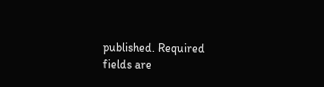published. Required fields are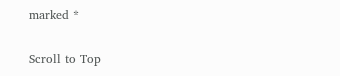marked *

Scroll to Top